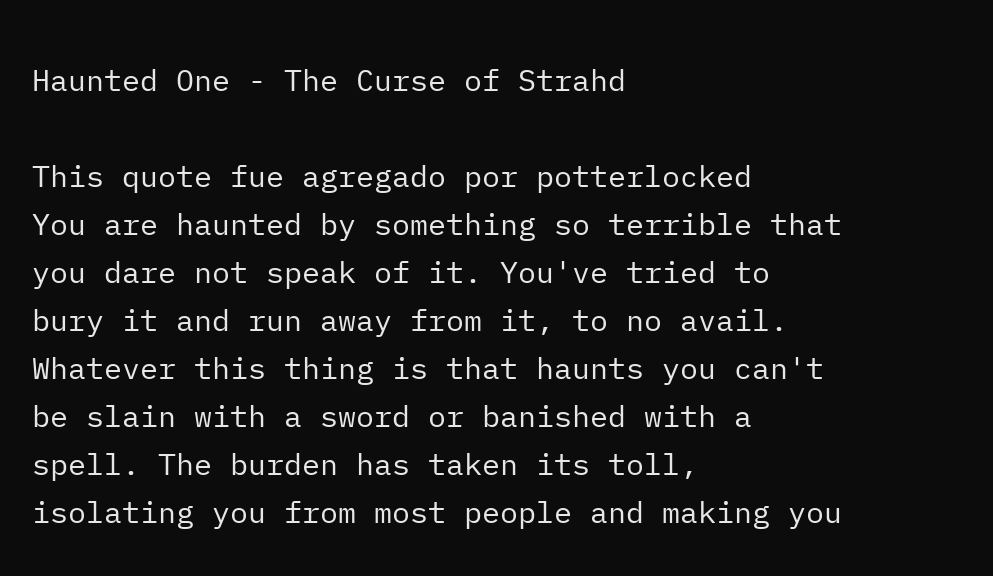Haunted One - The Curse of Strahd

This quote fue agregado por potterlocked
You are haunted by something so terrible that you dare not speak of it. You've tried to bury it and run away from it, to no avail. Whatever this thing is that haunts you can't be slain with a sword or banished with a spell. The burden has taken its toll, isolating you from most people and making you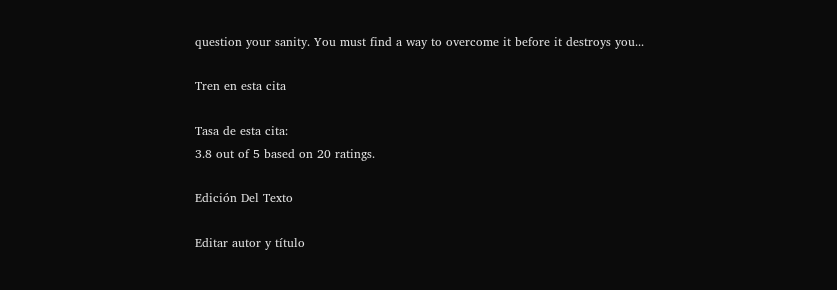question your sanity. You must find a way to overcome it before it destroys you...

Tren en esta cita

Tasa de esta cita:
3.8 out of 5 based on 20 ratings.

Edición Del Texto

Editar autor y título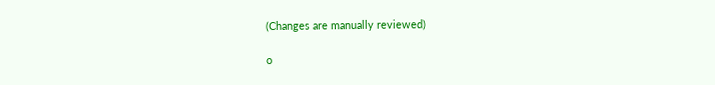(Changes are manually reviewed)

o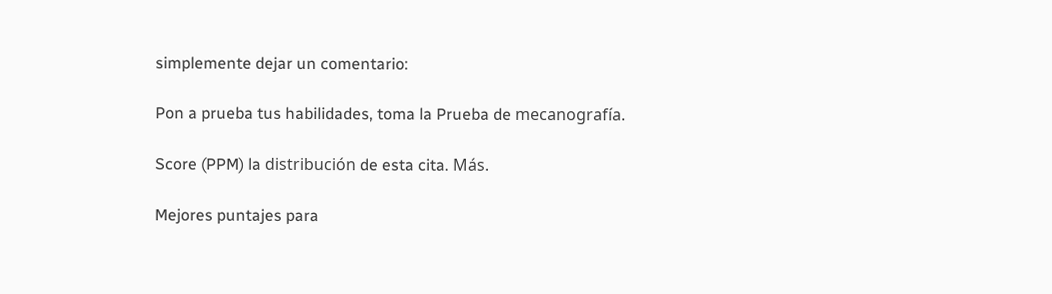simplemente dejar un comentario:

Pon a prueba tus habilidades, toma la Prueba de mecanografía.

Score (PPM) la distribución de esta cita. Más.

Mejores puntajes para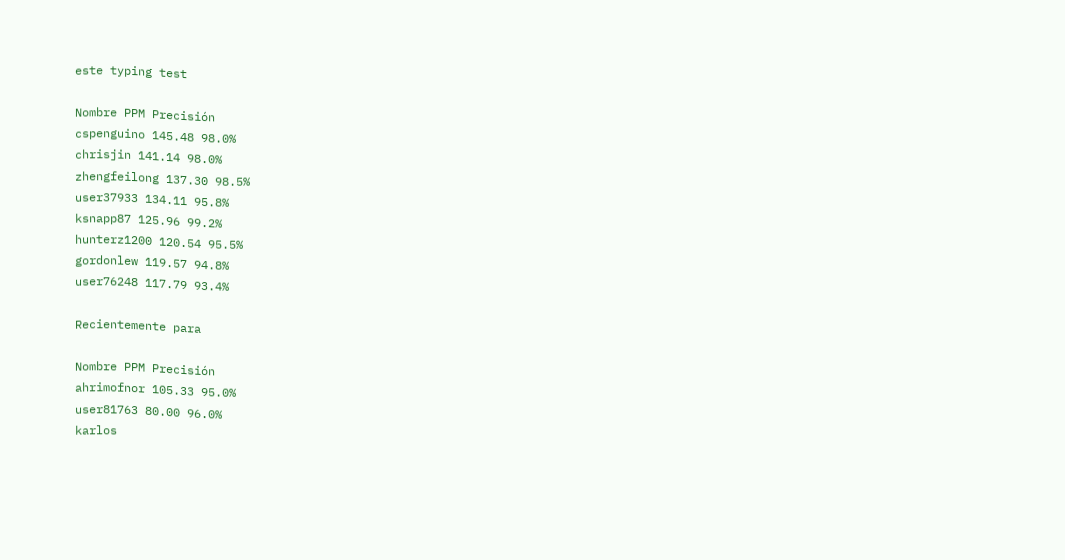este typing test

Nombre PPM Precisión
cspenguino 145.48 98.0%
chrisjin 141.14 98.0%
zhengfeilong 137.30 98.5%
user37933 134.11 95.8%
ksnapp87 125.96 99.2%
hunterz1200 120.54 95.5%
gordonlew 119.57 94.8%
user76248 117.79 93.4%

Recientemente para

Nombre PPM Precisión
ahrimofnor 105.33 95.0%
user81763 80.00 96.0%
karlos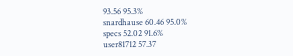93.56 95.3%
snardhause 60.46 95.0%
specs 52.02 91.6%
user81712 57.37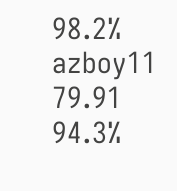98.2%
azboy11 79.91 94.3%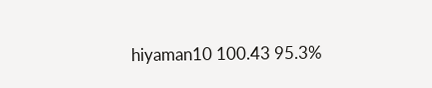hiyaman10 100.43 95.3%